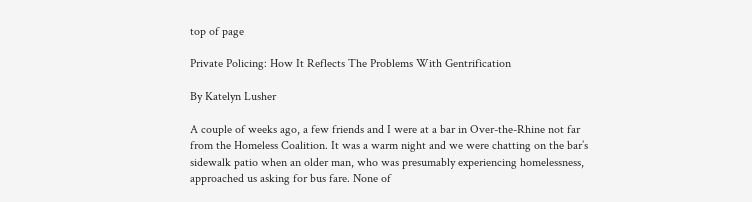top of page

Private Policing: How It Reflects The Problems With Gentrification

By Katelyn Lusher

A couple of weeks ago, a few friends and I were at a bar in Over-the-Rhine not far from the Homeless Coalition. It was a warm night and we were chatting on the bar’s sidewalk patio when an older man, who was presumably experiencing homelessness, approached us asking for bus fare. None of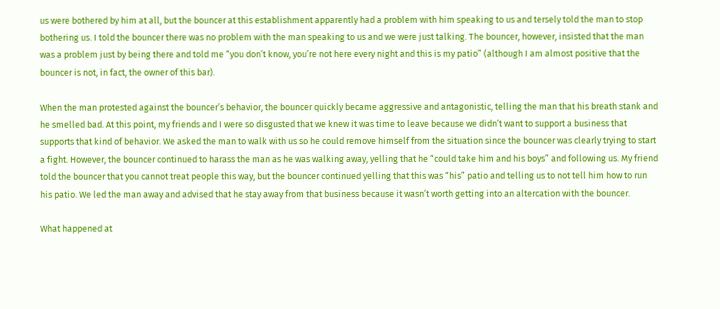us were bothered by him at all, but the bouncer at this establishment apparently had a problem with him speaking to us and tersely told the man to stop bothering us. I told the bouncer there was no problem with the man speaking to us and we were just talking. The bouncer, however, insisted that the man was a problem just by being there and told me “you don’t know, you’re not here every night and this is my patio” (although I am almost positive that the bouncer is not, in fact, the owner of this bar).

When the man protested against the bouncer’s behavior, the bouncer quickly became aggressive and antagonistic, telling the man that his breath stank and he smelled bad. At this point, my friends and I were so disgusted that we knew it was time to leave because we didn’t want to support a business that supports that kind of behavior. We asked the man to walk with us so he could remove himself from the situation since the bouncer was clearly trying to start a fight. However, the bouncer continued to harass the man as he was walking away, yelling that he “could take him and his boys” and following us. My friend told the bouncer that you cannot treat people this way, but the bouncer continued yelling that this was “his” patio and telling us to not tell him how to run his patio. We led the man away and advised that he stay away from that business because it wasn’t worth getting into an altercation with the bouncer.

What happened at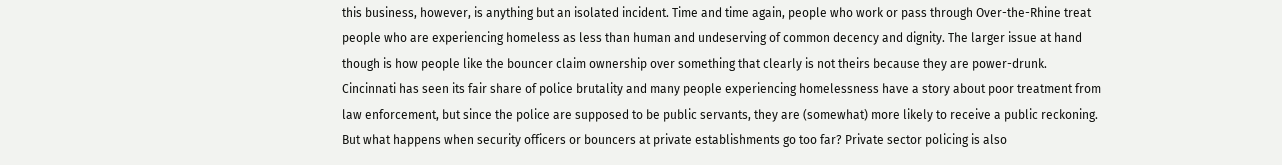this business, however, is anything but an isolated incident. Time and time again, people who work or pass through Over-the-Rhine treat people who are experiencing homeless as less than human and undeserving of common decency and dignity. The larger issue at hand though is how people like the bouncer claim ownership over something that clearly is not theirs because they are power-drunk. Cincinnati has seen its fair share of police brutality and many people experiencing homelessness have a story about poor treatment from law enforcement, but since the police are supposed to be public servants, they are (somewhat) more likely to receive a public reckoning. But what happens when security officers or bouncers at private establishments go too far? Private sector policing is also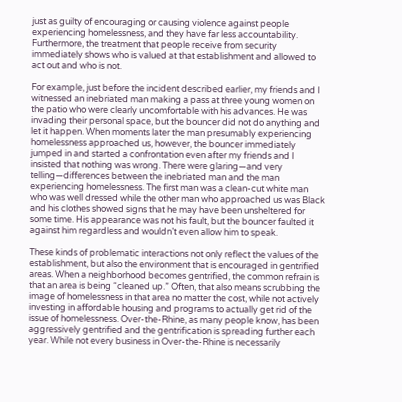just as guilty of encouraging or causing violence against people experiencing homelessness, and they have far less accountability. Furthermore, the treatment that people receive from security immediately shows who is valued at that establishment and allowed to act out and who is not.

For example, just before the incident described earlier, my friends and I witnessed an inebriated man making a pass at three young women on the patio who were clearly uncomfortable with his advances. He was invading their personal space, but the bouncer did not do anything and let it happen. When moments later the man presumably experiencing homelessness approached us, however, the bouncer immediately jumped in and started a confrontation even after my friends and I insisted that nothing was wrong. There were glaring—and very telling—differences between the inebriated man and the man experiencing homelessness. The first man was a clean-cut white man who was well dressed while the other man who approached us was Black and his clothes showed signs that he may have been unsheltered for some time. His appearance was not his fault, but the bouncer faulted it against him regardless and wouldn’t even allow him to speak.

These kinds of problematic interactions not only reflect the values of the establishment, but also the environment that is encouraged in gentrified areas. When a neighborhood becomes gentrified, the common refrain is that an area is being “cleaned up.” Often, that also means scrubbing the image of homelessness in that area no matter the cost, while not actively investing in affordable housing and programs to actually get rid of the issue of homelessness. Over-the-Rhine, as many people know, has been aggressively gentrified and the gentrification is spreading further each year. While not every business in Over-the-Rhine is necessarily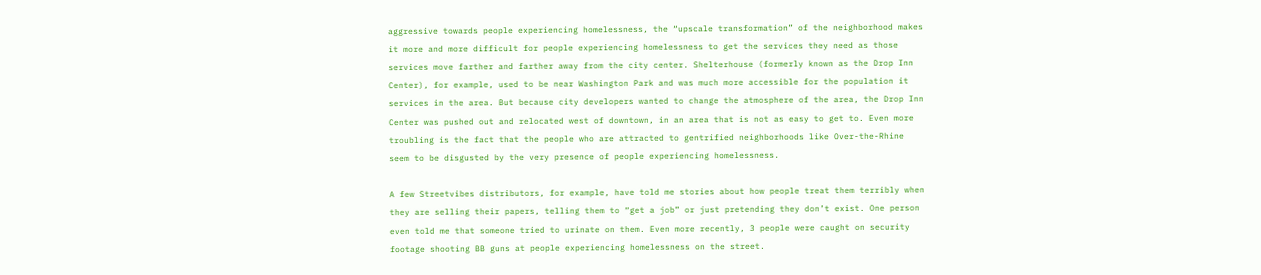aggressive towards people experiencing homelessness, the “upscale transformation” of the neighborhood makes it more and more difficult for people experiencing homelessness to get the services they need as those services move farther and farther away from the city center. Shelterhouse (formerly known as the Drop Inn Center), for example, used to be near Washington Park and was much more accessible for the population it services in the area. But because city developers wanted to change the atmosphere of the area, the Drop Inn Center was pushed out and relocated west of downtown, in an area that is not as easy to get to. Even more troubling is the fact that the people who are attracted to gentrified neighborhoods like Over-the-Rhine seem to be disgusted by the very presence of people experiencing homelessness.

A few Streetvibes distributors, for example, have told me stories about how people treat them terribly when they are selling their papers, telling them to “get a job” or just pretending they don’t exist. One person even told me that someone tried to urinate on them. Even more recently, 3 people were caught on security footage shooting BB guns at people experiencing homelessness on the street.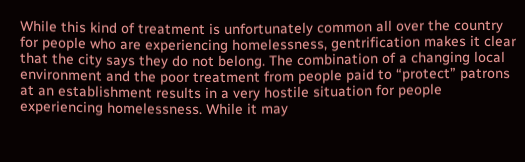While this kind of treatment is unfortunately common all over the country for people who are experiencing homelessness, gentrification makes it clear that the city says they do not belong. The combination of a changing local environment and the poor treatment from people paid to “protect” patrons at an establishment results in a very hostile situation for people experiencing homelessness. While it may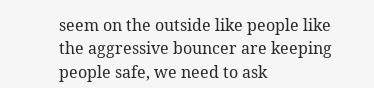seem on the outside like people like the aggressive bouncer are keeping people safe, we need to ask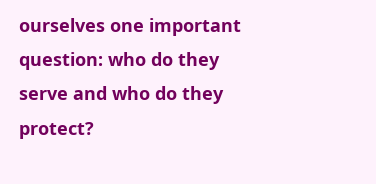ourselves one important question: who do they serve and who do they protect?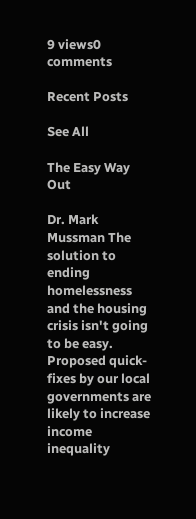9 views0 comments

Recent Posts

See All

The Easy Way Out

Dr. Mark Mussman The solution to ending homelessness and the housing crisis isn't going to be easy. Proposed quick-fixes by our local governments are likely to increase income inequality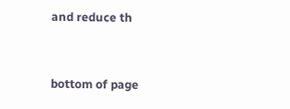and reduce th


bottom of page